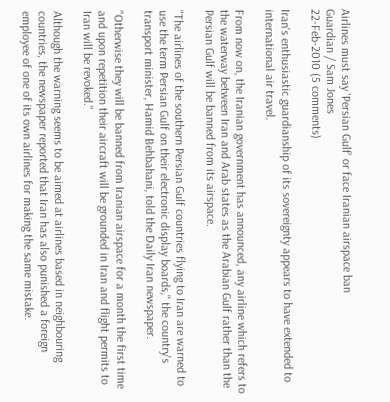Airlines must say 'Persian Gulf' or face Iranian airspace ban
Guardian / Sam Jones
22-Feb-2010 (5 comments)

Iran's enthusiastic guardianship of its sovereignty appears to have extended to international air travel.

From now on, the Iranian government has announced, any airline which refers to the waterway between Iran and Arab states as the Arabian Gulf rather than the Persian Gulf will be banned from its airspace.

"The airlines of the southern Persian Gulf countries flying to Iran are warned to use the term Persian Gulf on their electronic display boards," the country's transport minister, Hamid Behbahani, told the Daily Iran newspaper.

"Otherwise they will be banned from Iranian airspace for a month the first time and upon repetition their aircraft will be grounded in Iran and flight permits to Iran will be revoked."

Although the warning seems to be aimed at airlines based in neighbouring countries, the newspaper reported that Iran has also punished a foreign employee of one of its own airlines for making the same mistake.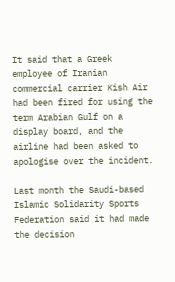It said that a Greek employee of Iranian commercial carrier Kish Air had been fired for using the term Arabian Gulf on a display board, and the airline had been asked to apologise over the incident.

Last month the Saudi-based Islamic Solidarity Sports Federation said it had made the decision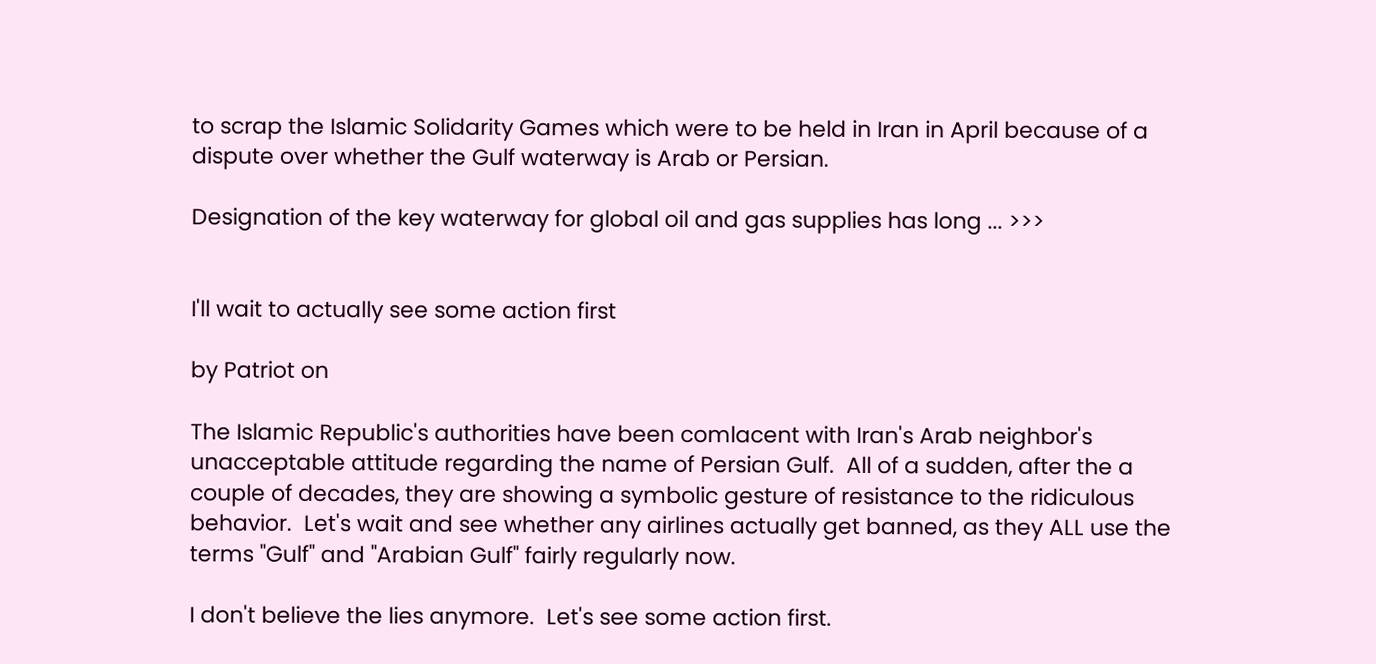to scrap the Islamic Solidarity Games which were to be held in Iran in April because of a dispute over whether the Gulf waterway is Arab or Persian.

Designation of the key waterway for global oil and gas supplies has long ... >>>


I'll wait to actually see some action first

by Patriot on

The Islamic Republic's authorities have been comlacent with Iran's Arab neighbor's unacceptable attitude regarding the name of Persian Gulf.  All of a sudden, after the a couple of decades, they are showing a symbolic gesture of resistance to the ridiculous behavior.  Let's wait and see whether any airlines actually get banned, as they ALL use the terms "Gulf" and "Arabian Gulf" fairly regularly now.

I don't believe the lies anymore.  Let's see some action first.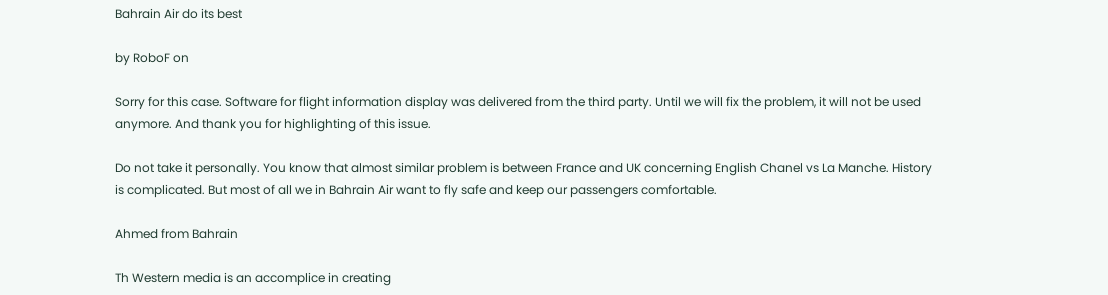Bahrain Air do its best

by RoboF on

Sorry for this case. Software for flight information display was delivered from the third party. Until we will fix the problem, it will not be used anymore. And thank you for highlighting of this issue.

Do not take it personally. You know that almost similar problem is between France and UK concerning English Chanel vs La Manche. History is complicated. But most of all we in Bahrain Air want to fly safe and keep our passengers comfortable.

Ahmed from Bahrain

Th Western media is an accomplice in creating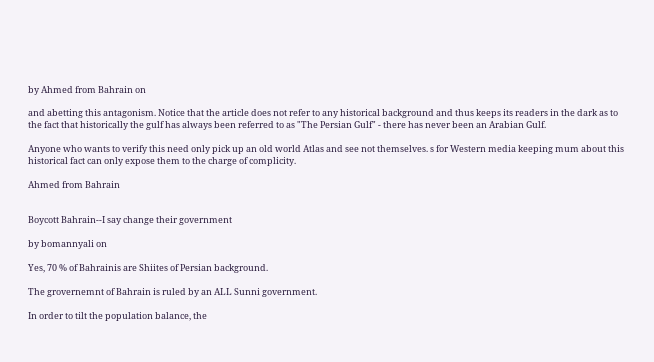by Ahmed from Bahrain on

and abetting this antagonism. Notice that the article does not refer to any historical background and thus keeps its readers in the dark as to the fact that historically the gulf has always been referred to as "The Persian Gulf" - there has never been an Arabian Gulf.

Anyone who wants to verify this need only pick up an old world Atlas and see not themselves. s for Western media keeping mum about this historical fact can only expose them to the charge of complicity.

Ahmed from Bahrain


Boycott Bahrain--I say change their government

by bomannyali on

Yes, 70 % of Bahrainis are Shiites of Persian background.

The grovernemnt of Bahrain is ruled by an ALL Sunni government.

In order to tilt the population balance, the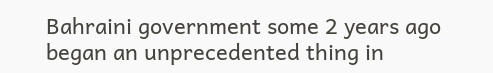Bahraini government some 2 years ago began an unprecedented thing in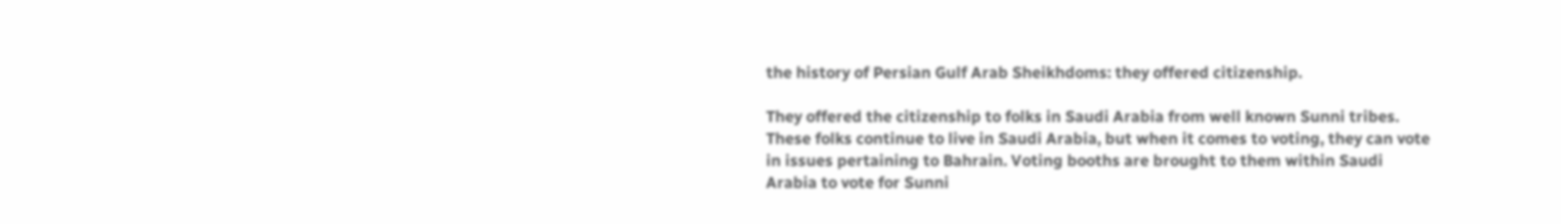the history of Persian Gulf Arab Sheikhdoms: they offered citizenship.

They offered the citizenship to folks in Saudi Arabia from well known Sunni tribes.  These folks continue to live in Saudi Arabia, but when it comes to voting, they can vote in issues pertaining to Bahrain. Voting booths are brought to them within Saudi Arabia to vote for Sunni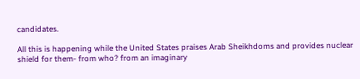candidates.

All this is happening while the United States praises Arab Sheikhdoms and provides nuclear shield for them- from who? from an imaginary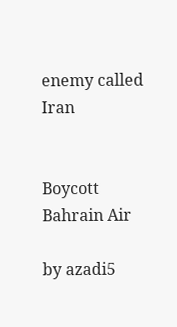enemy called Iran


Boycott Bahrain Air

by azadi5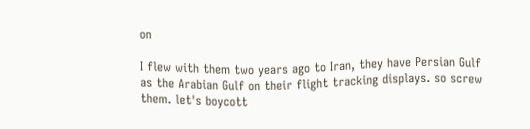on

I flew with them two years ago to Iran, they have Persian Gulf as the Arabian Gulf on their flight tracking displays. so screw them. let's boycott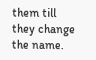them till they change the name.